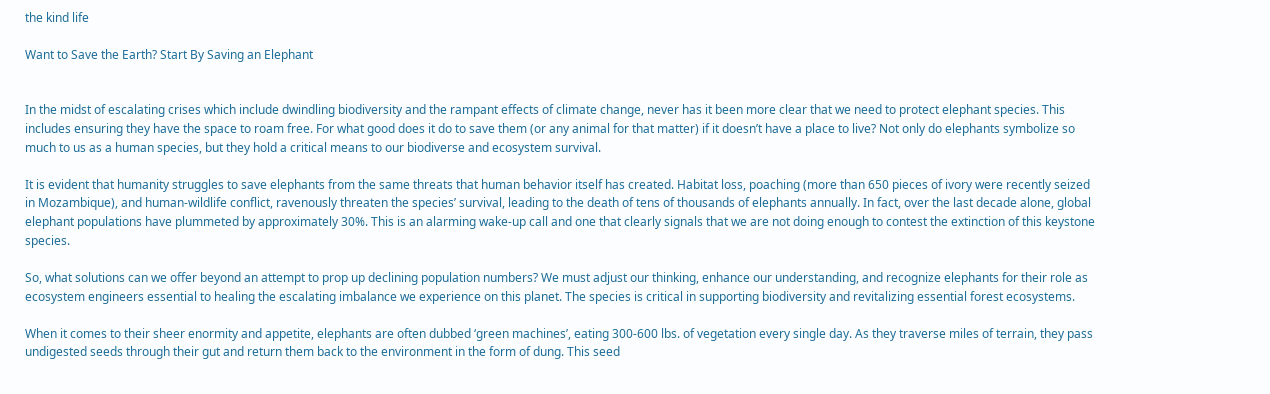the kind life

Want to Save the Earth? Start By Saving an Elephant


In the midst of escalating crises which include dwindling biodiversity and the rampant effects of climate change, never has it been more clear that we need to protect elephant species. This includes ensuring they have the space to roam free. For what good does it do to save them (or any animal for that matter) if it doesn’t have a place to live? Not only do elephants symbolize so much to us as a human species, but they hold a critical means to our biodiverse and ecosystem survival.

It is evident that humanity struggles to save elephants from the same threats that human behavior itself has created. Habitat loss, poaching (more than 650 pieces of ivory were recently seized in Mozambique), and human-wildlife conflict, ravenously threaten the species’ survival, leading to the death of tens of thousands of elephants annually. In fact, over the last decade alone, global elephant populations have plummeted by approximately 30%. This is an alarming wake-up call and one that clearly signals that we are not doing enough to contest the extinction of this keystone species.

So, what solutions can we offer beyond an attempt to prop up declining population numbers? We must adjust our thinking, enhance our understanding, and recognize elephants for their role as ecosystem engineers essential to healing the escalating imbalance we experience on this planet. The species is critical in supporting biodiversity and revitalizing essential forest ecosystems.

When it comes to their sheer enormity and appetite, elephants are often dubbed ‘green machines’, eating 300-600 lbs. of vegetation every single day. As they traverse miles of terrain, they pass undigested seeds through their gut and return them back to the environment in the form of dung. This seed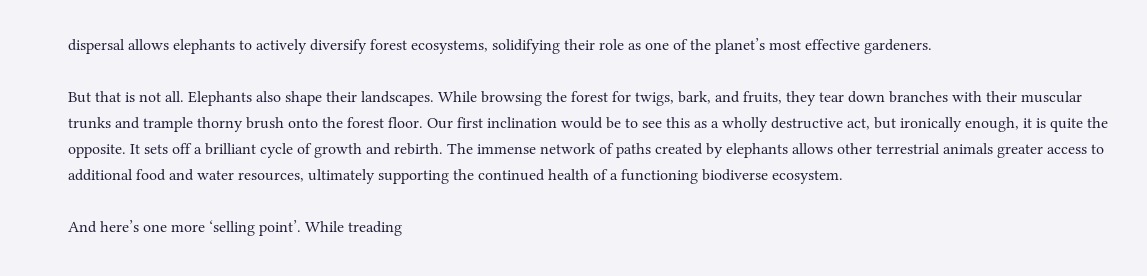dispersal allows elephants to actively diversify forest ecosystems, solidifying their role as one of the planet’s most effective gardeners.

But that is not all. Elephants also shape their landscapes. While browsing the forest for twigs, bark, and fruits, they tear down branches with their muscular trunks and trample thorny brush onto the forest floor. Our first inclination would be to see this as a wholly destructive act, but ironically enough, it is quite the opposite. It sets off a brilliant cycle of growth and rebirth. The immense network of paths created by elephants allows other terrestrial animals greater access to additional food and water resources, ultimately supporting the continued health of a functioning biodiverse ecosystem.

And here’s one more ‘selling point’. While treading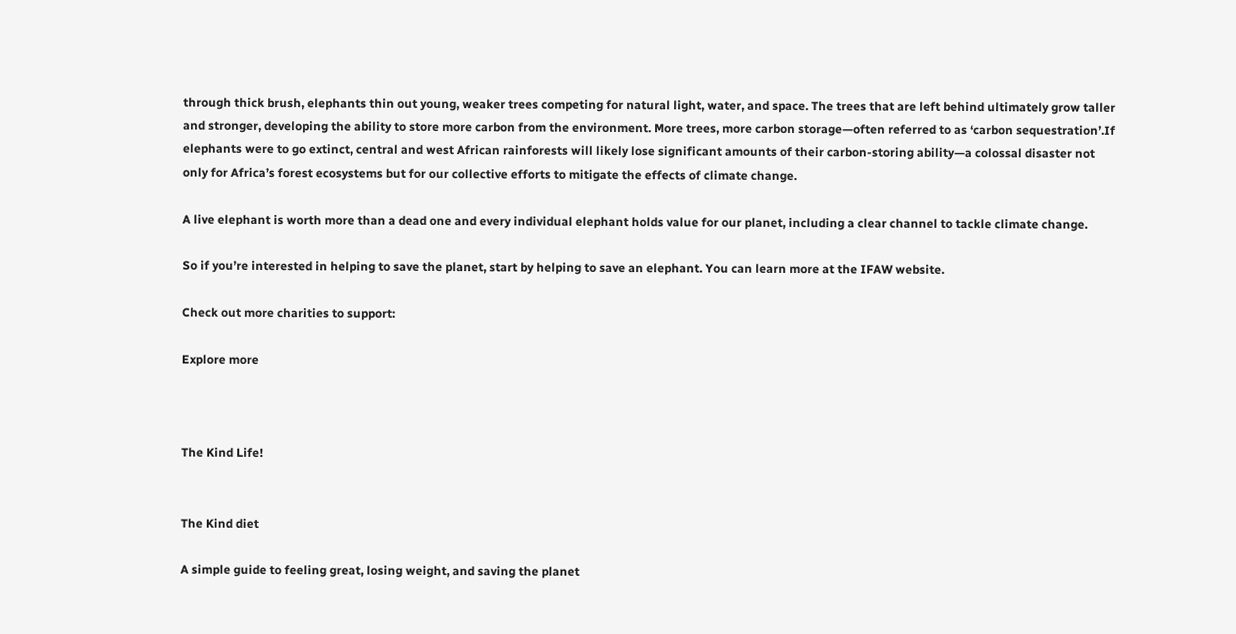through thick brush, elephants thin out young, weaker trees competing for natural light, water, and space. The trees that are left behind ultimately grow taller and stronger, developing the ability to store more carbon from the environment. More trees, more carbon storage—often referred to as ‘carbon sequestration’.If elephants were to go extinct, central and west African rainforests will likely lose significant amounts of their carbon-storing ability—a colossal disaster not only for Africa’s forest ecosystems but for our collective efforts to mitigate the effects of climate change.

A live elephant is worth more than a dead one and every individual elephant holds value for our planet, including a clear channel to tackle climate change.

So if you’re interested in helping to save the planet, start by helping to save an elephant. You can learn more at the IFAW website.

Check out more charities to support:

Explore more



The Kind Life!


The Kind diet

A simple guide to feeling great, losing weight, and saving the planet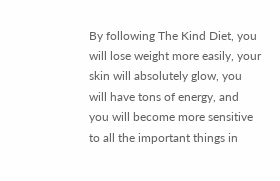By following The Kind Diet, you will lose weight more easily, your skin will absolutely glow, you will have tons of energy, and you will become more sensitive to all the important things in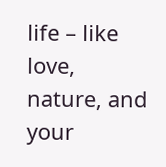life – like love, nature, and your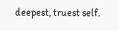deepest, truest self.